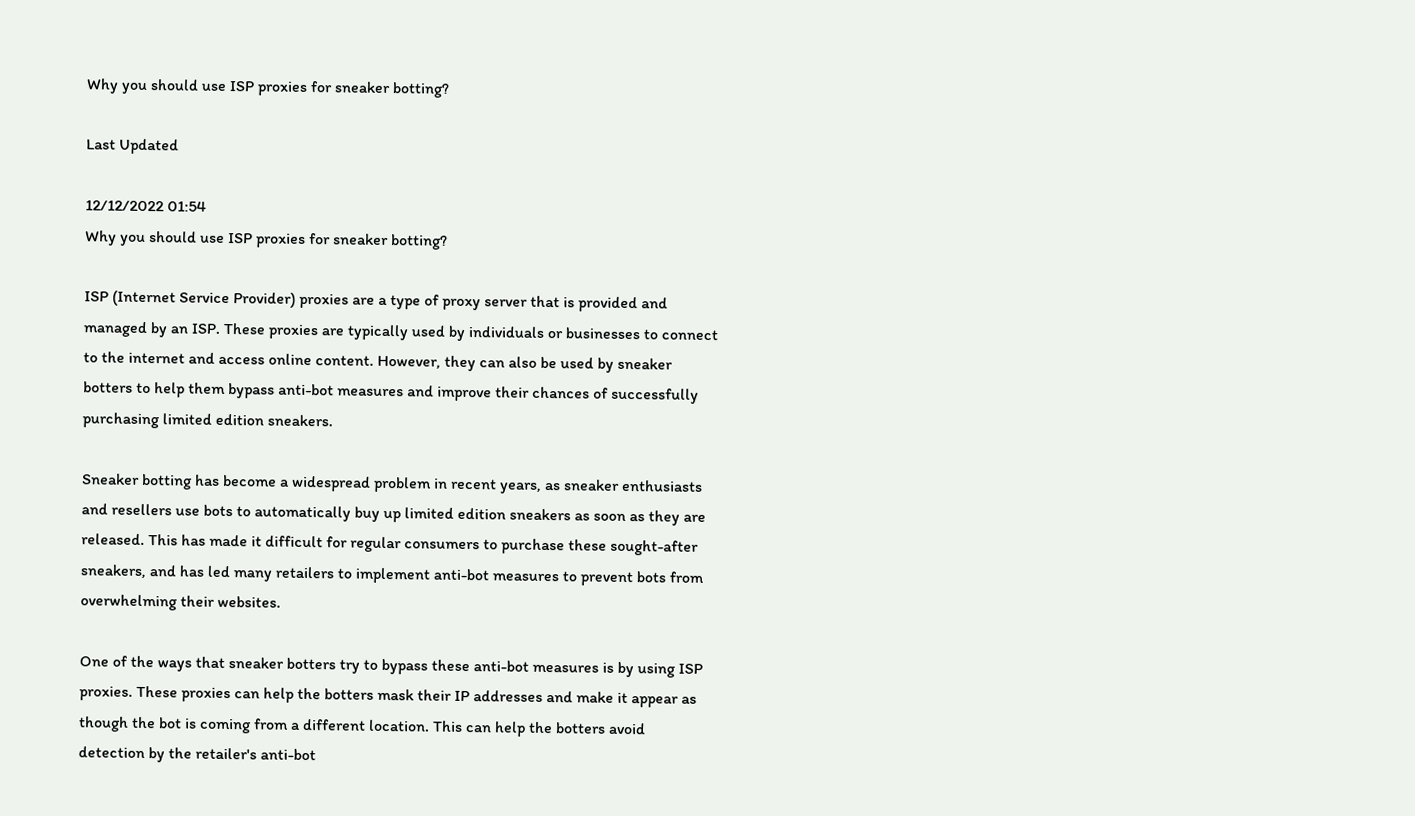Why you should use ISP proxies for sneaker botting?

Last Updated

12/12/2022 01:54
Why you should use ISP proxies for sneaker botting?

ISP (Internet Service Provider) proxies are a type of proxy server that is provided and managed by an ISP. These proxies are typically used by individuals or businesses to connect to the internet and access online content. However, they can also be used by sneaker botters to help them bypass anti-bot measures and improve their chances of successfully purchasing limited edition sneakers.

Sneaker botting has become a widespread problem in recent years, as sneaker enthusiasts and resellers use bots to automatically buy up limited edition sneakers as soon as they are released. This has made it difficult for regular consumers to purchase these sought-after sneakers, and has led many retailers to implement anti-bot measures to prevent bots from overwhelming their websites.

One of the ways that sneaker botters try to bypass these anti-bot measures is by using ISP proxies. These proxies can help the botters mask their IP addresses and make it appear as though the bot is coming from a different location. This can help the botters avoid detection by the retailer's anti-bot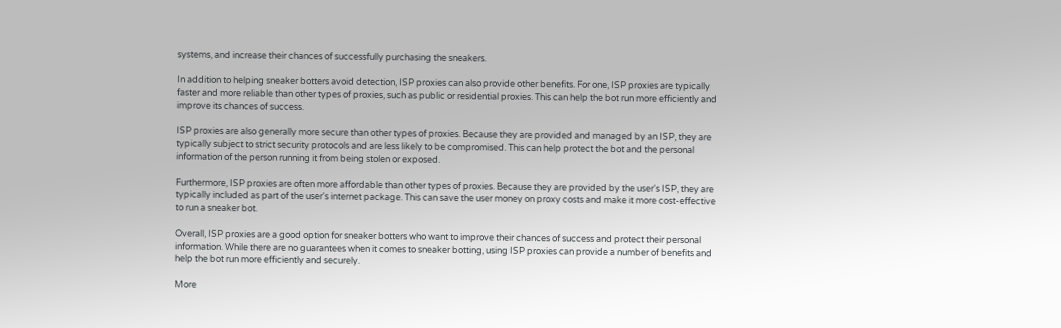systems, and increase their chances of successfully purchasing the sneakers.

In addition to helping sneaker botters avoid detection, ISP proxies can also provide other benefits. For one, ISP proxies are typically faster and more reliable than other types of proxies, such as public or residential proxies. This can help the bot run more efficiently and improve its chances of success.

ISP proxies are also generally more secure than other types of proxies. Because they are provided and managed by an ISP, they are typically subject to strict security protocols and are less likely to be compromised. This can help protect the bot and the personal information of the person running it from being stolen or exposed.

Furthermore, ISP proxies are often more affordable than other types of proxies. Because they are provided by the user's ISP, they are typically included as part of the user's internet package. This can save the user money on proxy costs and make it more cost-effective to run a sneaker bot.

Overall, ISP proxies are a good option for sneaker botters who want to improve their chances of success and protect their personal information. While there are no guarantees when it comes to sneaker botting, using ISP proxies can provide a number of benefits and help the bot run more efficiently and securely.

More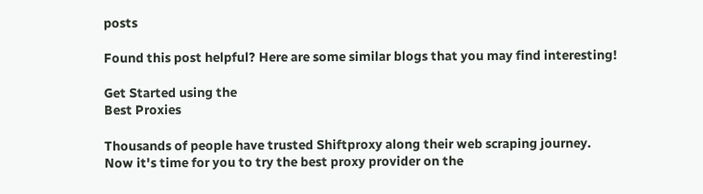posts

Found this post helpful? Here are some similar blogs that you may find interesting!

Get Started using the
Best Proxies

Thousands of people have trusted Shiftproxy along their web scraping journey.
Now it's time for you to try the best proxy provider on the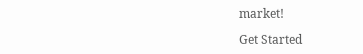market!

Get Started